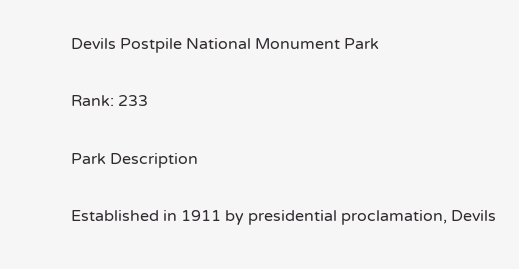Devils Postpile National Monument Park

Rank: 233

Park Description

Established in 1911 by presidential proclamation, Devils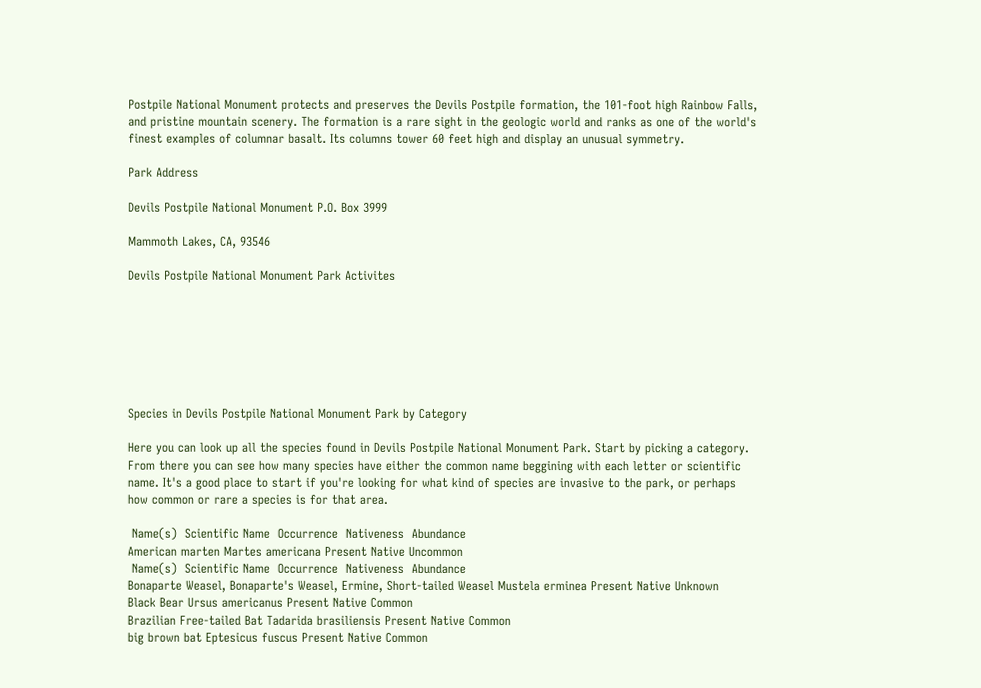Postpile National Monument protects and preserves the Devils Postpile formation, the 101-foot high Rainbow Falls, and pristine mountain scenery. The formation is a rare sight in the geologic world and ranks as one of the world's finest examples of columnar basalt. Its columns tower 60 feet high and display an unusual symmetry.

Park Address

Devils Postpile National Monument P.O. Box 3999

Mammoth Lakes, CA, 93546

Devils Postpile National Monument Park Activites







Species in Devils Postpile National Monument Park by Category

Here you can look up all the species found in Devils Postpile National Monument Park. Start by picking a category. From there you can see how many species have either the common name beggining with each letter or scientific name. It's a good place to start if you're looking for what kind of species are invasive to the park, or perhaps how common or rare a species is for that area.

 Name(s)  Scientific Name  Occurrence  Nativeness  Abundance
American marten Martes americana Present Native Uncommon
 Name(s)  Scientific Name  Occurrence  Nativeness  Abundance
Bonaparte Weasel, Bonaparte's Weasel, Ermine, Short-tailed Weasel Mustela erminea Present Native Unknown
Black Bear Ursus americanus Present Native Common
Brazilian Free-tailed Bat Tadarida brasiliensis Present Native Common
big brown bat Eptesicus fuscus Present Native Common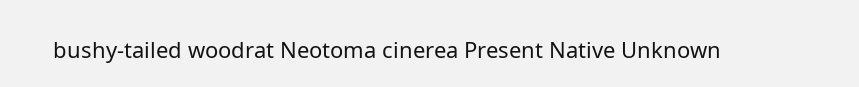bushy-tailed woodrat Neotoma cinerea Present Native Unknown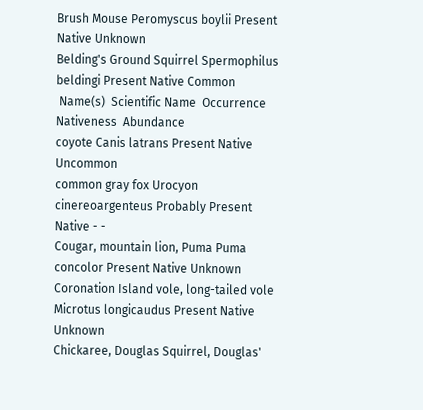Brush Mouse Peromyscus boylii Present Native Unknown
Belding's Ground Squirrel Spermophilus beldingi Present Native Common
 Name(s)  Scientific Name  Occurrence  Nativeness  Abundance
coyote Canis latrans Present Native Uncommon
common gray fox Urocyon cinereoargenteus Probably Present Native - -
Cougar, mountain lion, Puma Puma concolor Present Native Unknown
Coronation Island vole, long-tailed vole Microtus longicaudus Present Native Unknown
Chickaree, Douglas Squirrel, Douglas'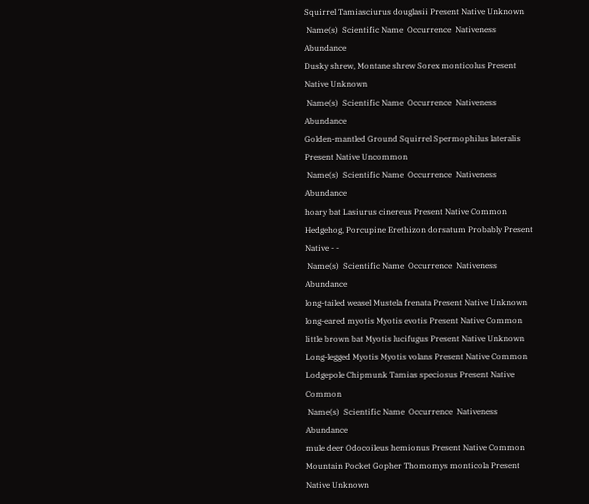Squirrel Tamiasciurus douglasii Present Native Unknown
 Name(s)  Scientific Name  Occurrence  Nativeness  Abundance
Dusky shrew, Montane shrew Sorex monticolus Present Native Unknown
 Name(s)  Scientific Name  Occurrence  Nativeness  Abundance
Golden-mantled Ground Squirrel Spermophilus lateralis Present Native Uncommon
 Name(s)  Scientific Name  Occurrence  Nativeness  Abundance
hoary bat Lasiurus cinereus Present Native Common
Hedgehog, Porcupine Erethizon dorsatum Probably Present Native - -
 Name(s)  Scientific Name  Occurrence  Nativeness  Abundance
long-tailed weasel Mustela frenata Present Native Unknown
long-eared myotis Myotis evotis Present Native Common
little brown bat Myotis lucifugus Present Native Unknown
Long-legged Myotis Myotis volans Present Native Common
Lodgepole Chipmunk Tamias speciosus Present Native Common
 Name(s)  Scientific Name  Occurrence  Nativeness  Abundance
mule deer Odocoileus hemionus Present Native Common
Mountain Pocket Gopher Thomomys monticola Present Native Unknown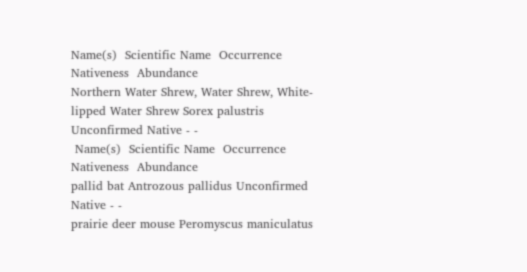Name(s)  Scientific Name  Occurrence  Nativeness  Abundance
Northern Water Shrew, Water Shrew, White-lipped Water Shrew Sorex palustris Unconfirmed Native - -
 Name(s)  Scientific Name  Occurrence  Nativeness  Abundance
pallid bat Antrozous pallidus Unconfirmed Native - -
prairie deer mouse Peromyscus maniculatus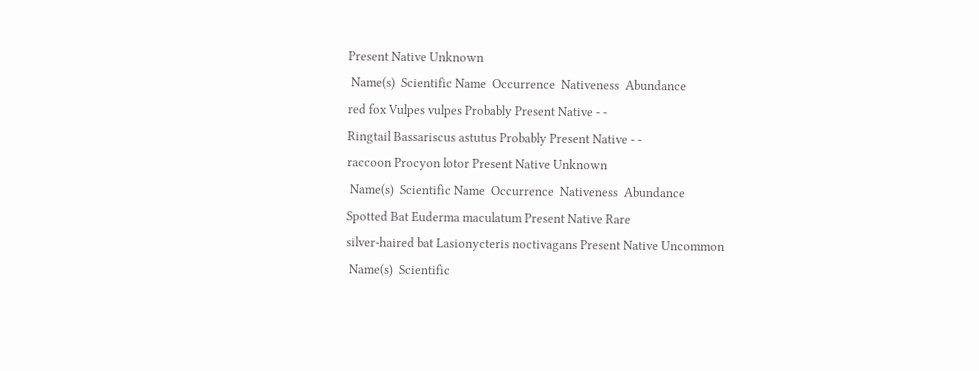Present Native Unknown
 Name(s)  Scientific Name  Occurrence  Nativeness  Abundance
red fox Vulpes vulpes Probably Present Native - -
Ringtail Bassariscus astutus Probably Present Native - -
raccoon Procyon lotor Present Native Unknown
 Name(s)  Scientific Name  Occurrence  Nativeness  Abundance
Spotted Bat Euderma maculatum Present Native Rare
silver-haired bat Lasionycteris noctivagans Present Native Uncommon
 Name(s)  Scientific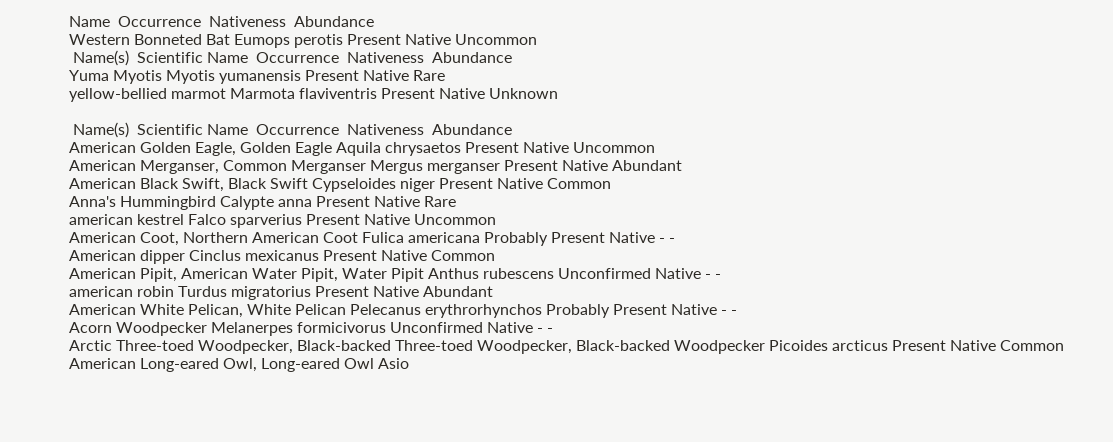Name  Occurrence  Nativeness  Abundance
Western Bonneted Bat Eumops perotis Present Native Uncommon
 Name(s)  Scientific Name  Occurrence  Nativeness  Abundance
Yuma Myotis Myotis yumanensis Present Native Rare
yellow-bellied marmot Marmota flaviventris Present Native Unknown

 Name(s)  Scientific Name  Occurrence  Nativeness  Abundance
American Golden Eagle, Golden Eagle Aquila chrysaetos Present Native Uncommon
American Merganser, Common Merganser Mergus merganser Present Native Abundant
American Black Swift, Black Swift Cypseloides niger Present Native Common
Anna's Hummingbird Calypte anna Present Native Rare
american kestrel Falco sparverius Present Native Uncommon
American Coot, Northern American Coot Fulica americana Probably Present Native - -
American dipper Cinclus mexicanus Present Native Common
American Pipit, American Water Pipit, Water Pipit Anthus rubescens Unconfirmed Native - -
american robin Turdus migratorius Present Native Abundant
American White Pelican, White Pelican Pelecanus erythrorhynchos Probably Present Native - -
Acorn Woodpecker Melanerpes formicivorus Unconfirmed Native - -
Arctic Three-toed Woodpecker, Black-backed Three-toed Woodpecker, Black-backed Woodpecker Picoides arcticus Present Native Common
American Long-eared Owl, Long-eared Owl Asio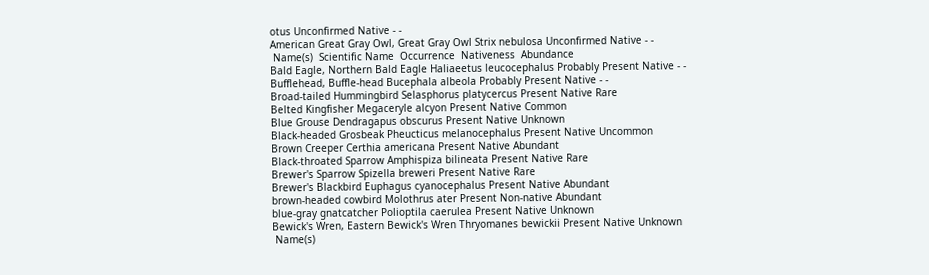otus Unconfirmed Native - -
American Great Gray Owl, Great Gray Owl Strix nebulosa Unconfirmed Native - -
 Name(s)  Scientific Name  Occurrence  Nativeness  Abundance
Bald Eagle, Northern Bald Eagle Haliaeetus leucocephalus Probably Present Native - -
Bufflehead, Buffle-head Bucephala albeola Probably Present Native - -
Broad-tailed Hummingbird Selasphorus platycercus Present Native Rare
Belted Kingfisher Megaceryle alcyon Present Native Common
Blue Grouse Dendragapus obscurus Present Native Unknown
Black-headed Grosbeak Pheucticus melanocephalus Present Native Uncommon
Brown Creeper Certhia americana Present Native Abundant
Black-throated Sparrow Amphispiza bilineata Present Native Rare
Brewer's Sparrow Spizella breweri Present Native Rare
Brewer's Blackbird Euphagus cyanocephalus Present Native Abundant
brown-headed cowbird Molothrus ater Present Non-native Abundant
blue-gray gnatcatcher Polioptila caerulea Present Native Unknown
Bewick's Wren, Eastern Bewick's Wren Thryomanes bewickii Present Native Unknown
 Name(s)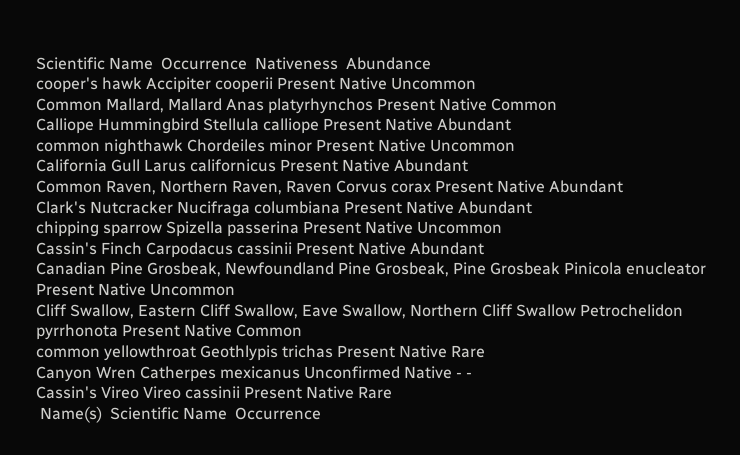Scientific Name  Occurrence  Nativeness  Abundance
cooper's hawk Accipiter cooperii Present Native Uncommon
Common Mallard, Mallard Anas platyrhynchos Present Native Common
Calliope Hummingbird Stellula calliope Present Native Abundant
common nighthawk Chordeiles minor Present Native Uncommon
California Gull Larus californicus Present Native Abundant
Common Raven, Northern Raven, Raven Corvus corax Present Native Abundant
Clark's Nutcracker Nucifraga columbiana Present Native Abundant
chipping sparrow Spizella passerina Present Native Uncommon
Cassin's Finch Carpodacus cassinii Present Native Abundant
Canadian Pine Grosbeak, Newfoundland Pine Grosbeak, Pine Grosbeak Pinicola enucleator Present Native Uncommon
Cliff Swallow, Eastern Cliff Swallow, Eave Swallow, Northern Cliff Swallow Petrochelidon pyrrhonota Present Native Common
common yellowthroat Geothlypis trichas Present Native Rare
Canyon Wren Catherpes mexicanus Unconfirmed Native - -
Cassin's Vireo Vireo cassinii Present Native Rare
 Name(s)  Scientific Name  Occurrence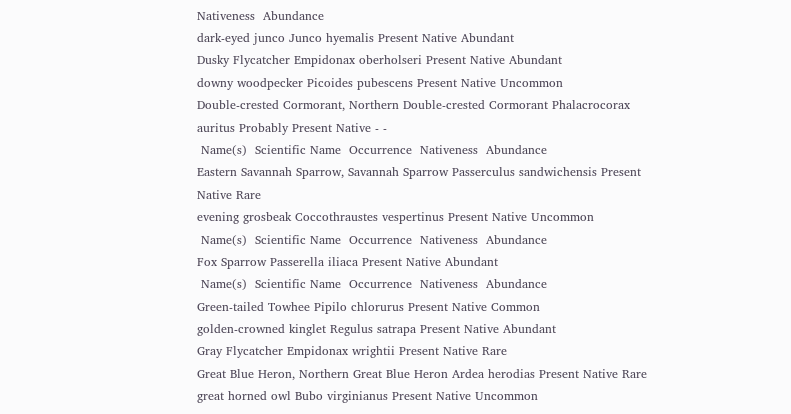Nativeness  Abundance
dark-eyed junco Junco hyemalis Present Native Abundant
Dusky Flycatcher Empidonax oberholseri Present Native Abundant
downy woodpecker Picoides pubescens Present Native Uncommon
Double-crested Cormorant, Northern Double-crested Cormorant Phalacrocorax auritus Probably Present Native - -
 Name(s)  Scientific Name  Occurrence  Nativeness  Abundance
Eastern Savannah Sparrow, Savannah Sparrow Passerculus sandwichensis Present Native Rare
evening grosbeak Coccothraustes vespertinus Present Native Uncommon
 Name(s)  Scientific Name  Occurrence  Nativeness  Abundance
Fox Sparrow Passerella iliaca Present Native Abundant
 Name(s)  Scientific Name  Occurrence  Nativeness  Abundance
Green-tailed Towhee Pipilo chlorurus Present Native Common
golden-crowned kinglet Regulus satrapa Present Native Abundant
Gray Flycatcher Empidonax wrightii Present Native Rare
Great Blue Heron, Northern Great Blue Heron Ardea herodias Present Native Rare
great horned owl Bubo virginianus Present Native Uncommon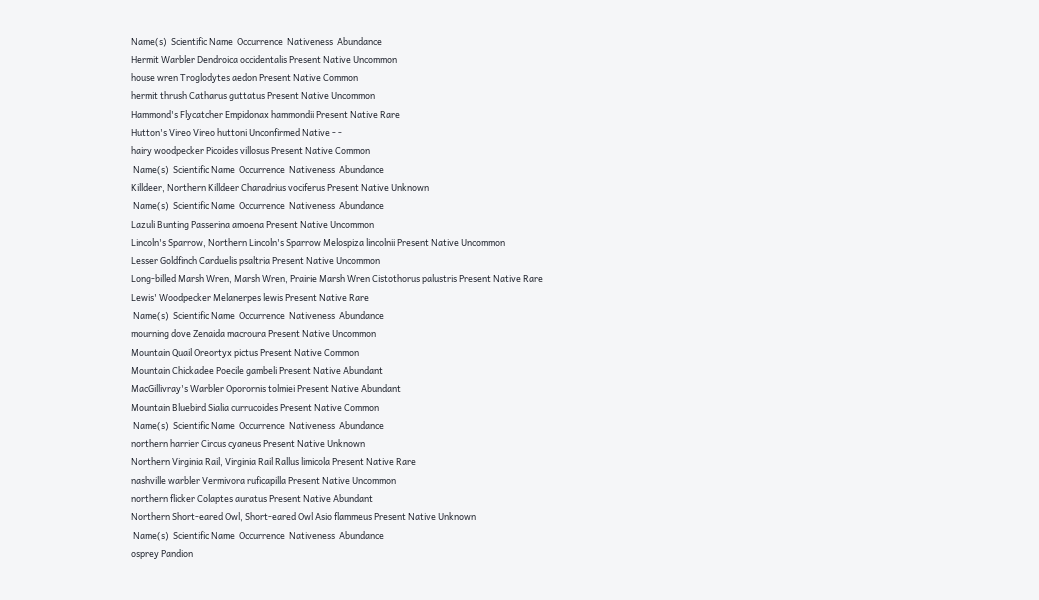Name(s)  Scientific Name  Occurrence  Nativeness  Abundance
Hermit Warbler Dendroica occidentalis Present Native Uncommon
house wren Troglodytes aedon Present Native Common
hermit thrush Catharus guttatus Present Native Uncommon
Hammond's Flycatcher Empidonax hammondii Present Native Rare
Hutton's Vireo Vireo huttoni Unconfirmed Native - -
hairy woodpecker Picoides villosus Present Native Common
 Name(s)  Scientific Name  Occurrence  Nativeness  Abundance
Killdeer, Northern Killdeer Charadrius vociferus Present Native Unknown
 Name(s)  Scientific Name  Occurrence  Nativeness  Abundance
Lazuli Bunting Passerina amoena Present Native Uncommon
Lincoln's Sparrow, Northern Lincoln's Sparrow Melospiza lincolnii Present Native Uncommon
Lesser Goldfinch Carduelis psaltria Present Native Uncommon
Long-billed Marsh Wren, Marsh Wren, Prairie Marsh Wren Cistothorus palustris Present Native Rare
Lewis' Woodpecker Melanerpes lewis Present Native Rare
 Name(s)  Scientific Name  Occurrence  Nativeness  Abundance
mourning dove Zenaida macroura Present Native Uncommon
Mountain Quail Oreortyx pictus Present Native Common
Mountain Chickadee Poecile gambeli Present Native Abundant
MacGillivray's Warbler Oporornis tolmiei Present Native Abundant
Mountain Bluebird Sialia currucoides Present Native Common
 Name(s)  Scientific Name  Occurrence  Nativeness  Abundance
northern harrier Circus cyaneus Present Native Unknown
Northern Virginia Rail, Virginia Rail Rallus limicola Present Native Rare
nashville warbler Vermivora ruficapilla Present Native Uncommon
northern flicker Colaptes auratus Present Native Abundant
Northern Short-eared Owl, Short-eared Owl Asio flammeus Present Native Unknown
 Name(s)  Scientific Name  Occurrence  Nativeness  Abundance
osprey Pandion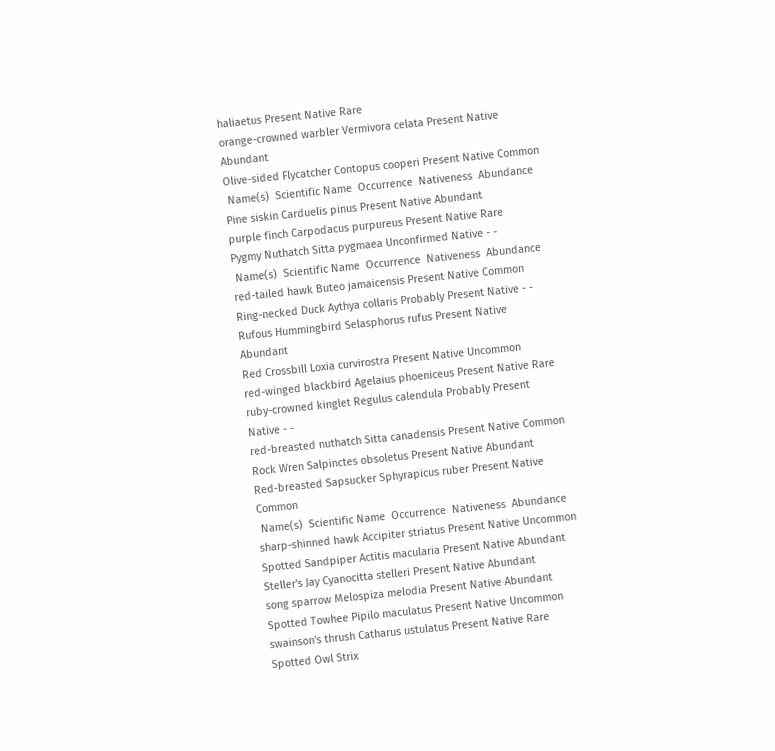haliaetus Present Native Rare
orange-crowned warbler Vermivora celata Present Native Abundant
Olive-sided Flycatcher Contopus cooperi Present Native Common
 Name(s)  Scientific Name  Occurrence  Nativeness  Abundance
Pine siskin Carduelis pinus Present Native Abundant
purple finch Carpodacus purpureus Present Native Rare
Pygmy Nuthatch Sitta pygmaea Unconfirmed Native - -
 Name(s)  Scientific Name  Occurrence  Nativeness  Abundance
red-tailed hawk Buteo jamaicensis Present Native Common
Ring-necked Duck Aythya collaris Probably Present Native - -
Rufous Hummingbird Selasphorus rufus Present Native Abundant
Red Crossbill Loxia curvirostra Present Native Uncommon
red-winged blackbird Agelaius phoeniceus Present Native Rare
ruby-crowned kinglet Regulus calendula Probably Present Native - -
red-breasted nuthatch Sitta canadensis Present Native Common
Rock Wren Salpinctes obsoletus Present Native Abundant
Red-breasted Sapsucker Sphyrapicus ruber Present Native Common
 Name(s)  Scientific Name  Occurrence  Nativeness  Abundance
sharp-shinned hawk Accipiter striatus Present Native Uncommon
Spotted Sandpiper Actitis macularia Present Native Abundant
Steller's Jay Cyanocitta stelleri Present Native Abundant
song sparrow Melospiza melodia Present Native Abundant
Spotted Towhee Pipilo maculatus Present Native Uncommon
swainson's thrush Catharus ustulatus Present Native Rare
Spotted Owl Strix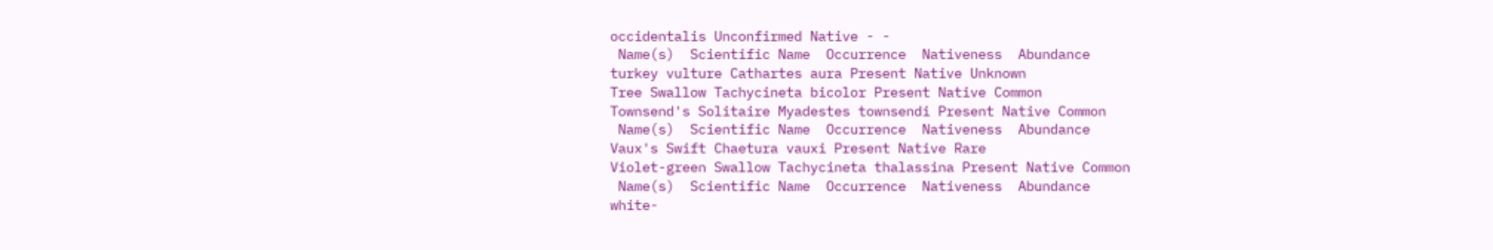occidentalis Unconfirmed Native - -
 Name(s)  Scientific Name  Occurrence  Nativeness  Abundance
turkey vulture Cathartes aura Present Native Unknown
Tree Swallow Tachycineta bicolor Present Native Common
Townsend's Solitaire Myadestes townsendi Present Native Common
 Name(s)  Scientific Name  Occurrence  Nativeness  Abundance
Vaux's Swift Chaetura vauxi Present Native Rare
Violet-green Swallow Tachycineta thalassina Present Native Common
 Name(s)  Scientific Name  Occurrence  Nativeness  Abundance
white-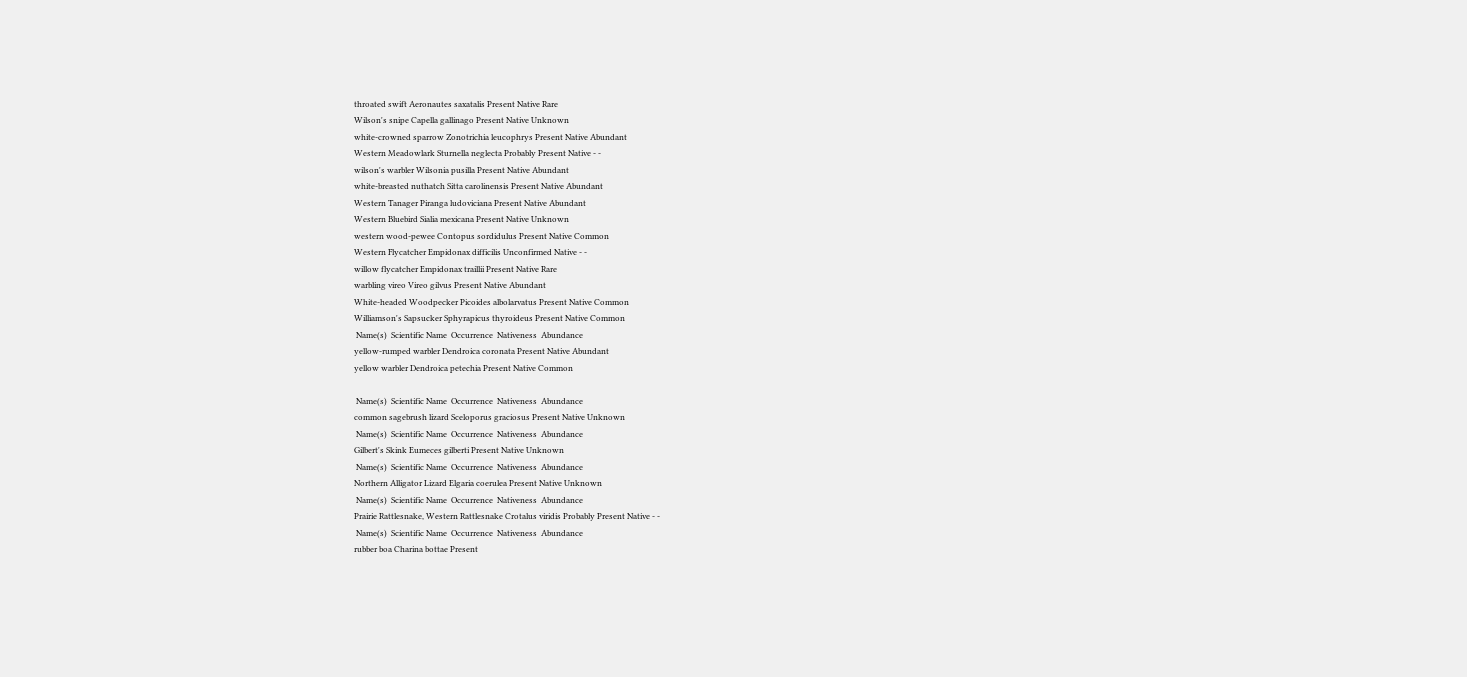throated swift Aeronautes saxatalis Present Native Rare
Wilson's snipe Capella gallinago Present Native Unknown
white-crowned sparrow Zonotrichia leucophrys Present Native Abundant
Western Meadowlark Sturnella neglecta Probably Present Native - -
wilson's warbler Wilsonia pusilla Present Native Abundant
white-breasted nuthatch Sitta carolinensis Present Native Abundant
Western Tanager Piranga ludoviciana Present Native Abundant
Western Bluebird Sialia mexicana Present Native Unknown
western wood-pewee Contopus sordidulus Present Native Common
Western Flycatcher Empidonax difficilis Unconfirmed Native - -
willow flycatcher Empidonax traillii Present Native Rare
warbling vireo Vireo gilvus Present Native Abundant
White-headed Woodpecker Picoides albolarvatus Present Native Common
Williamson's Sapsucker Sphyrapicus thyroideus Present Native Common
 Name(s)  Scientific Name  Occurrence  Nativeness  Abundance
yellow-rumped warbler Dendroica coronata Present Native Abundant
yellow warbler Dendroica petechia Present Native Common

 Name(s)  Scientific Name  Occurrence  Nativeness  Abundance
common sagebrush lizard Sceloporus graciosus Present Native Unknown
 Name(s)  Scientific Name  Occurrence  Nativeness  Abundance
Gilbert's Skink Eumeces gilberti Present Native Unknown
 Name(s)  Scientific Name  Occurrence  Nativeness  Abundance
Northern Alligator Lizard Elgaria coerulea Present Native Unknown
 Name(s)  Scientific Name  Occurrence  Nativeness  Abundance
Prairie Rattlesnake, Western Rattlesnake Crotalus viridis Probably Present Native - -
 Name(s)  Scientific Name  Occurrence  Nativeness  Abundance
rubber boa Charina bottae Present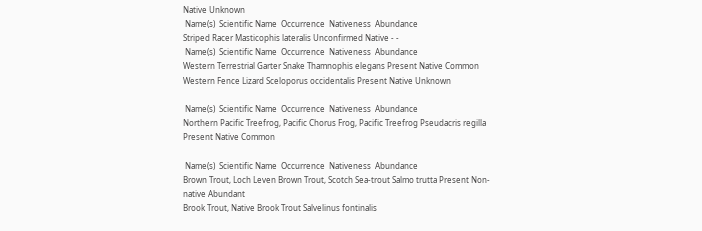Native Unknown
 Name(s)  Scientific Name  Occurrence  Nativeness  Abundance
Striped Racer Masticophis lateralis Unconfirmed Native - -
 Name(s)  Scientific Name  Occurrence  Nativeness  Abundance
Western Terrestrial Garter Snake Thamnophis elegans Present Native Common
Western Fence Lizard Sceloporus occidentalis Present Native Unknown

 Name(s)  Scientific Name  Occurrence  Nativeness  Abundance
Northern Pacific Treefrog, Pacific Chorus Frog, Pacific Treefrog Pseudacris regilla Present Native Common

 Name(s)  Scientific Name  Occurrence  Nativeness  Abundance
Brown Trout, Loch Leven Brown Trout, Scotch Sea-trout Salmo trutta Present Non-native Abundant
Brook Trout, Native Brook Trout Salvelinus fontinalis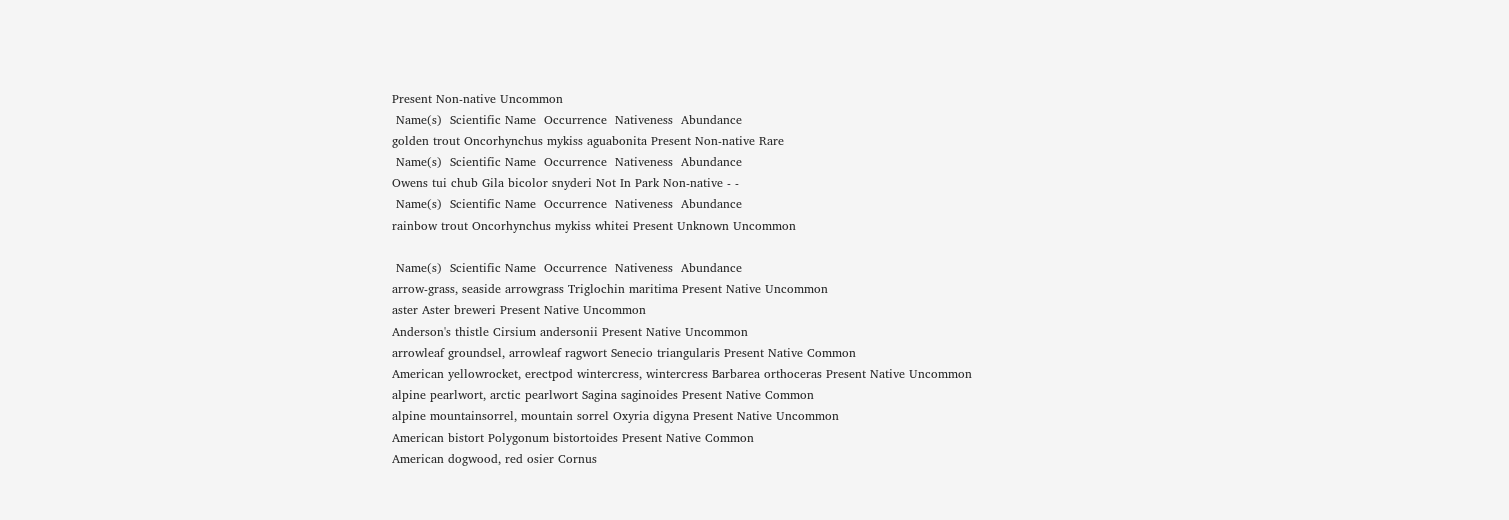Present Non-native Uncommon
 Name(s)  Scientific Name  Occurrence  Nativeness  Abundance
golden trout Oncorhynchus mykiss aguabonita Present Non-native Rare
 Name(s)  Scientific Name  Occurrence  Nativeness  Abundance
Owens tui chub Gila bicolor snyderi Not In Park Non-native - -
 Name(s)  Scientific Name  Occurrence  Nativeness  Abundance
rainbow trout Oncorhynchus mykiss whitei Present Unknown Uncommon

 Name(s)  Scientific Name  Occurrence  Nativeness  Abundance
arrow-grass, seaside arrowgrass Triglochin maritima Present Native Uncommon
aster Aster breweri Present Native Uncommon
Anderson's thistle Cirsium andersonii Present Native Uncommon
arrowleaf groundsel, arrowleaf ragwort Senecio triangularis Present Native Common
American yellowrocket, erectpod wintercress, wintercress Barbarea orthoceras Present Native Uncommon
alpine pearlwort, arctic pearlwort Sagina saginoides Present Native Common
alpine mountainsorrel, mountain sorrel Oxyria digyna Present Native Uncommon
American bistort Polygonum bistortoides Present Native Common
American dogwood, red osier Cornus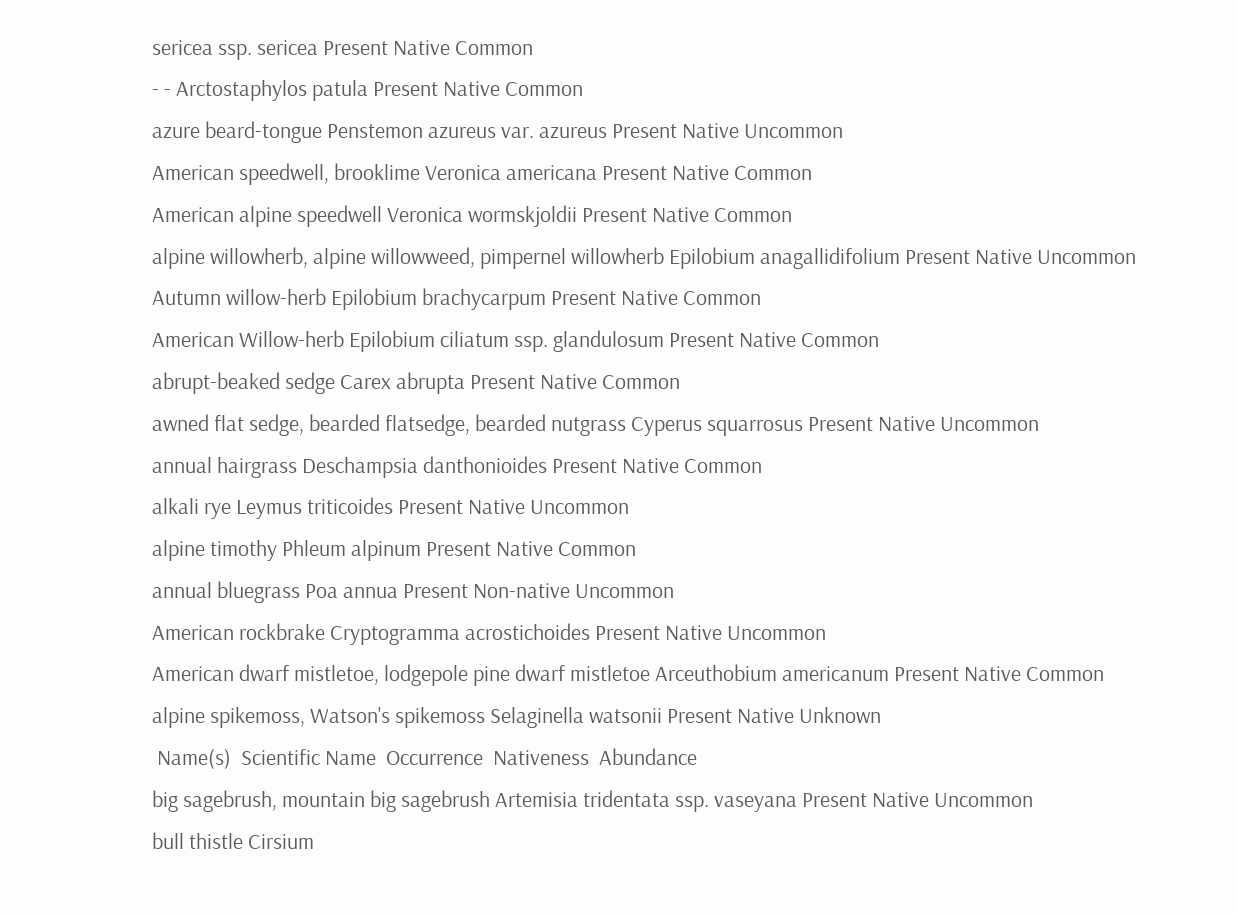sericea ssp. sericea Present Native Common
- - Arctostaphylos patula Present Native Common
azure beard-tongue Penstemon azureus var. azureus Present Native Uncommon
American speedwell, brooklime Veronica americana Present Native Common
American alpine speedwell Veronica wormskjoldii Present Native Common
alpine willowherb, alpine willowweed, pimpernel willowherb Epilobium anagallidifolium Present Native Uncommon
Autumn willow-herb Epilobium brachycarpum Present Native Common
American Willow-herb Epilobium ciliatum ssp. glandulosum Present Native Common
abrupt-beaked sedge Carex abrupta Present Native Common
awned flat sedge, bearded flatsedge, bearded nutgrass Cyperus squarrosus Present Native Uncommon
annual hairgrass Deschampsia danthonioides Present Native Common
alkali rye Leymus triticoides Present Native Uncommon
alpine timothy Phleum alpinum Present Native Common
annual bluegrass Poa annua Present Non-native Uncommon
American rockbrake Cryptogramma acrostichoides Present Native Uncommon
American dwarf mistletoe, lodgepole pine dwarf mistletoe Arceuthobium americanum Present Native Common
alpine spikemoss, Watson's spikemoss Selaginella watsonii Present Native Unknown
 Name(s)  Scientific Name  Occurrence  Nativeness  Abundance
big sagebrush, mountain big sagebrush Artemisia tridentata ssp. vaseyana Present Native Uncommon
bull thistle Cirsium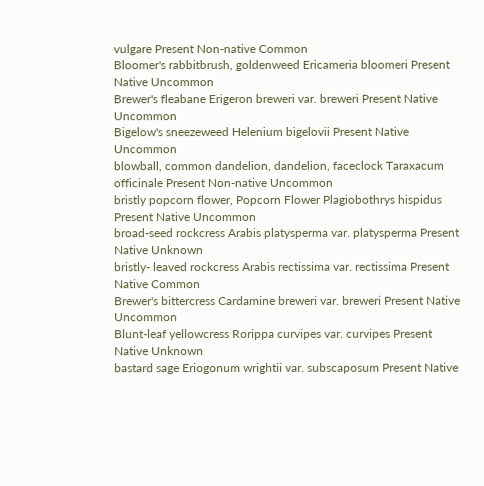vulgare Present Non-native Common
Bloomer's rabbitbrush, goldenweed Ericameria bloomeri Present Native Uncommon
Brewer's fleabane Erigeron breweri var. breweri Present Native Uncommon
Bigelow's sneezeweed Helenium bigelovii Present Native Uncommon
blowball, common dandelion, dandelion, faceclock Taraxacum officinale Present Non-native Uncommon
bristly popcorn flower, Popcorn Flower Plagiobothrys hispidus Present Native Uncommon
broad-seed rockcress Arabis platysperma var. platysperma Present Native Unknown
bristly- leaved rockcress Arabis rectissima var. rectissima Present Native Common
Brewer's bittercress Cardamine breweri var. breweri Present Native Uncommon
Blunt-leaf yellowcress Rorippa curvipes var. curvipes Present Native Unknown
bastard sage Eriogonum wrightii var. subscaposum Present Native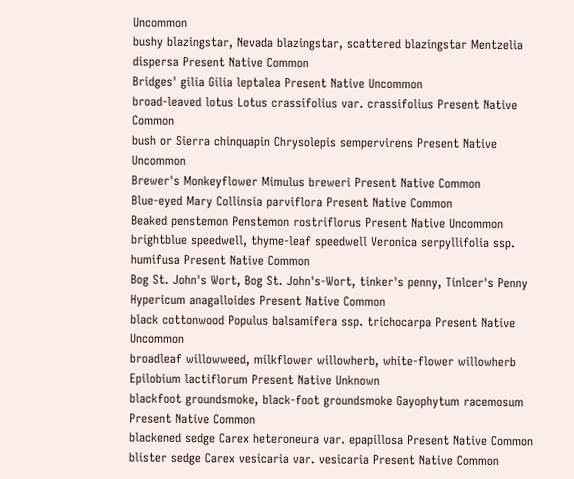Uncommon
bushy blazingstar, Nevada blazingstar, scattered blazingstar Mentzelia dispersa Present Native Common
Bridges' gilia Gilia leptalea Present Native Uncommon
broad-leaved lotus Lotus crassifolius var. crassifolius Present Native Common
bush or Sierra chinquapin Chrysolepis sempervirens Present Native Uncommon
Brewer's Monkeyflower Mimulus breweri Present Native Common
Blue-eyed Mary Collinsia parviflora Present Native Common
Beaked penstemon Penstemon rostriflorus Present Native Uncommon
brightblue speedwell, thyme-leaf speedwell Veronica serpyllifolia ssp. humifusa Present Native Common
Bog St. John's Wort, Bog St. John's-Wort, tinker's penny, Tinlcer's Penny Hypericum anagalloides Present Native Common
black cottonwood Populus balsamifera ssp. trichocarpa Present Native Uncommon
broadleaf willowweed, milkflower willowherb, white-flower willowherb Epilobium lactiflorum Present Native Unknown
blackfoot groundsmoke, black-foot groundsmoke Gayophytum racemosum Present Native Common
blackened sedge Carex heteroneura var. epapillosa Present Native Common
blister sedge Carex vesicaria var. vesicaria Present Native Common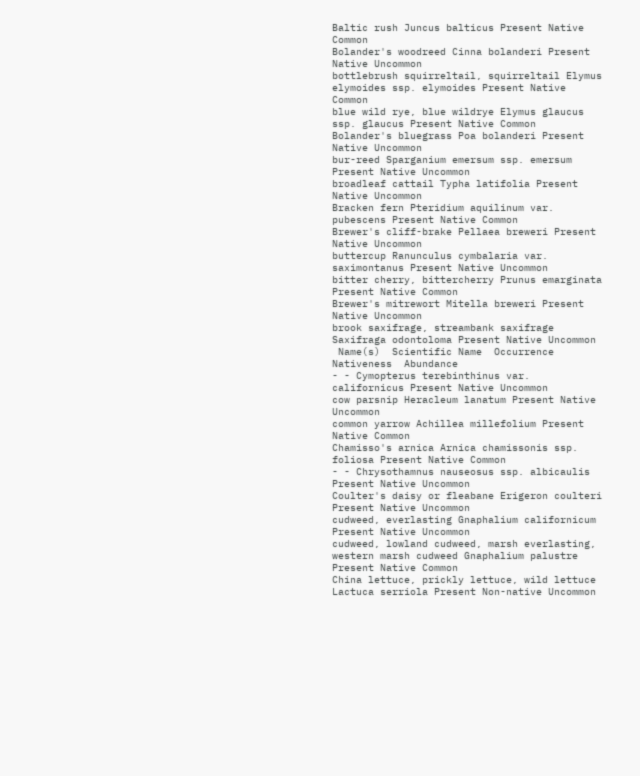Baltic rush Juncus balticus Present Native Common
Bolander's woodreed Cinna bolanderi Present Native Uncommon
bottlebrush squirreltail, squirreltail Elymus elymoides ssp. elymoides Present Native Common
blue wild rye, blue wildrye Elymus glaucus ssp. glaucus Present Native Common
Bolander's bluegrass Poa bolanderi Present Native Uncommon
bur-reed Sparganium emersum ssp. emersum Present Native Uncommon
broadleaf cattail Typha latifolia Present Native Uncommon
Bracken fern Pteridium aquilinum var. pubescens Present Native Common
Brewer's cliff-brake Pellaea breweri Present Native Uncommon
buttercup Ranunculus cymbalaria var. saximontanus Present Native Uncommon
bitter cherry, bittercherry Prunus emarginata Present Native Common
Brewer's mitrewort Mitella breweri Present Native Uncommon
brook saxifrage, streambank saxifrage Saxifraga odontoloma Present Native Uncommon
 Name(s)  Scientific Name  Occurrence  Nativeness  Abundance
- - Cymopterus terebinthinus var. californicus Present Native Uncommon
cow parsnip Heracleum lanatum Present Native Uncommon
common yarrow Achillea millefolium Present Native Common
Chamisso's arnica Arnica chamissonis ssp. foliosa Present Native Common
- - Chrysothamnus nauseosus ssp. albicaulis Present Native Uncommon
Coulter's daisy or fleabane Erigeron coulteri Present Native Uncommon
cudweed, everlasting Gnaphalium californicum Present Native Uncommon
cudweed, lowland cudweed, marsh everlasting, western marsh cudweed Gnaphalium palustre Present Native Common
China lettuce, prickly lettuce, wild lettuce Lactuca serriola Present Non-native Uncommon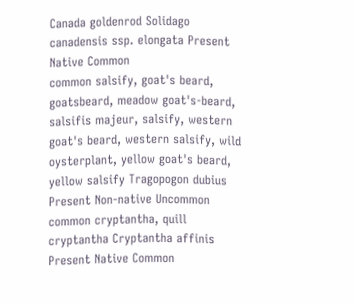Canada goldenrod Solidago canadensis ssp. elongata Present Native Common
common salsify, goat's beard, goatsbeard, meadow goat's-beard, salsifis majeur, salsify, western goat's beard, western salsify, wild oysterplant, yellow goat's beard, yellow salsify Tragopogon dubius Present Non-native Uncommon
common cryptantha, quill cryptantha Cryptantha affinis Present Native Common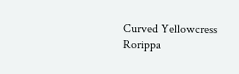Curved Yellowcress Rorippa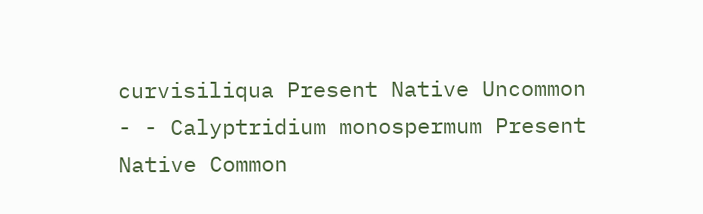curvisiliqua Present Native Uncommon
- - Calyptridium monospermum Present Native Common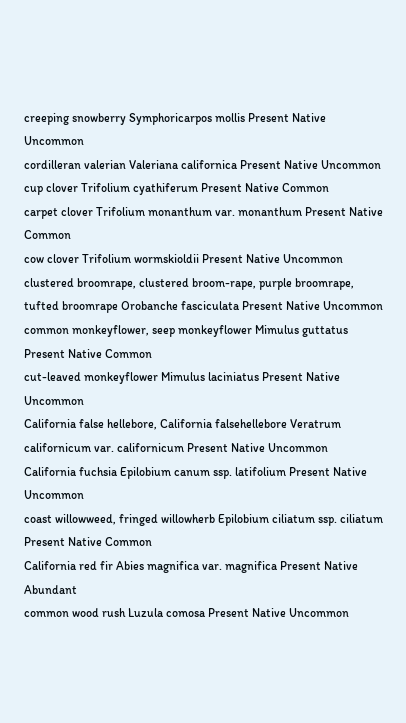creeping snowberry Symphoricarpos mollis Present Native Uncommon
cordilleran valerian Valeriana californica Present Native Uncommon
cup clover Trifolium cyathiferum Present Native Common
carpet clover Trifolium monanthum var. monanthum Present Native Common
cow clover Trifolium wormskioldii Present Native Uncommon
clustered broomrape, clustered broom-rape, purple broomrape, tufted broomrape Orobanche fasciculata Present Native Uncommon
common monkeyflower, seep monkeyflower Mimulus guttatus Present Native Common
cut-leaved monkeyflower Mimulus laciniatus Present Native Uncommon
California false hellebore, California falsehellebore Veratrum californicum var. californicum Present Native Uncommon
California fuchsia Epilobium canum ssp. latifolium Present Native Uncommon
coast willowweed, fringed willowherb Epilobium ciliatum ssp. ciliatum Present Native Common
California red fir Abies magnifica var. magnifica Present Native Abundant
common wood rush Luzula comosa Present Native Uncommon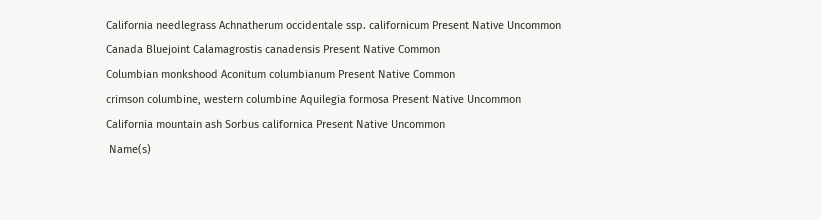California needlegrass Achnatherum occidentale ssp. californicum Present Native Uncommon
Canada Bluejoint Calamagrostis canadensis Present Native Common
Columbian monkshood Aconitum columbianum Present Native Common
crimson columbine, western columbine Aquilegia formosa Present Native Uncommon
California mountain ash Sorbus californica Present Native Uncommon
 Name(s)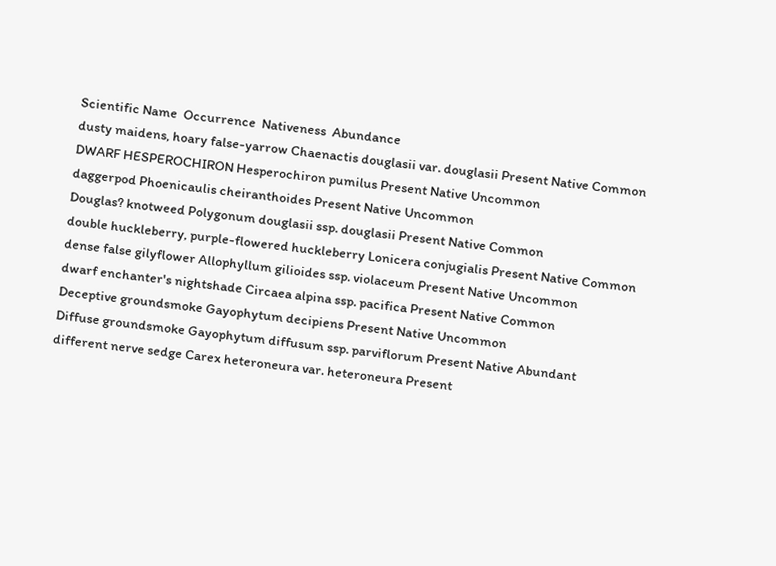Scientific Name  Occurrence  Nativeness  Abundance
dusty maidens, hoary false-yarrow Chaenactis douglasii var. douglasii Present Native Common
DWARF HESPEROCHIRON Hesperochiron pumilus Present Native Uncommon
daggerpod Phoenicaulis cheiranthoides Present Native Uncommon
Douglas? knotweed Polygonum douglasii ssp. douglasii Present Native Common
double huckleberry, purple-flowered huckleberry Lonicera conjugialis Present Native Common
dense false gilyflower Allophyllum gilioides ssp. violaceum Present Native Uncommon
dwarf enchanter's nightshade Circaea alpina ssp. pacifica Present Native Common
Deceptive groundsmoke Gayophytum decipiens Present Native Uncommon
Diffuse groundsmoke Gayophytum diffusum ssp. parviflorum Present Native Abundant
different nerve sedge Carex heteroneura var. heteroneura Present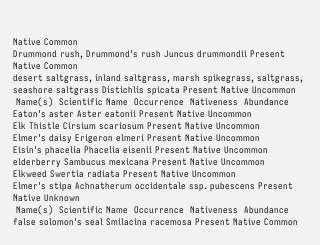Native Common
Drummond rush, Drummond's rush Juncus drummondii Present Native Common
desert saltgrass, inland saltgrass, marsh spikegrass, saltgrass, seashore saltgrass Distichlis spicata Present Native Uncommon
 Name(s)  Scientific Name  Occurrence  Nativeness  Abundance
Eaton's aster Aster eatonii Present Native Uncommon
Elk Thistle Cirsium scariosum Present Native Uncommon
Elmer's daisy Erigeron elmeri Present Native Uncommon
Eisin's phacelia Phacelia eisenii Present Native Uncommon
elderberry Sambucus mexicana Present Native Uncommon
Elkweed Swertia radiata Present Native Uncommon
Elmer's stipa Achnatherum occidentale ssp. pubescens Present Native Unknown
 Name(s)  Scientific Name  Occurrence  Nativeness  Abundance
false solomon's seal Smilacina racemosa Present Native Common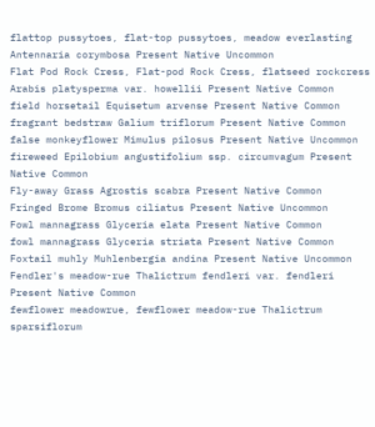flattop pussytoes, flat-top pussytoes, meadow everlasting Antennaria corymbosa Present Native Uncommon
Flat Pod Rock Cress, Flat-pod Rock Cress, flatseed rockcress Arabis platysperma var. howellii Present Native Common
field horsetail Equisetum arvense Present Native Common
fragrant bedstraw Galium triflorum Present Native Common
false monkeyflower Mimulus pilosus Present Native Uncommon
fireweed Epilobium angustifolium ssp. circumvagum Present Native Common
Fly-away Grass Agrostis scabra Present Native Common
Fringed Brome Bromus ciliatus Present Native Uncommon
Fowl mannagrass Glyceria elata Present Native Common
fowl mannagrass Glyceria striata Present Native Common
Foxtail muhly Muhlenbergia andina Present Native Uncommon
Fendler's meadow-rue Thalictrum fendleri var. fendleri Present Native Common
fewflower meadowrue, fewflower meadow-rue Thalictrum sparsiflorum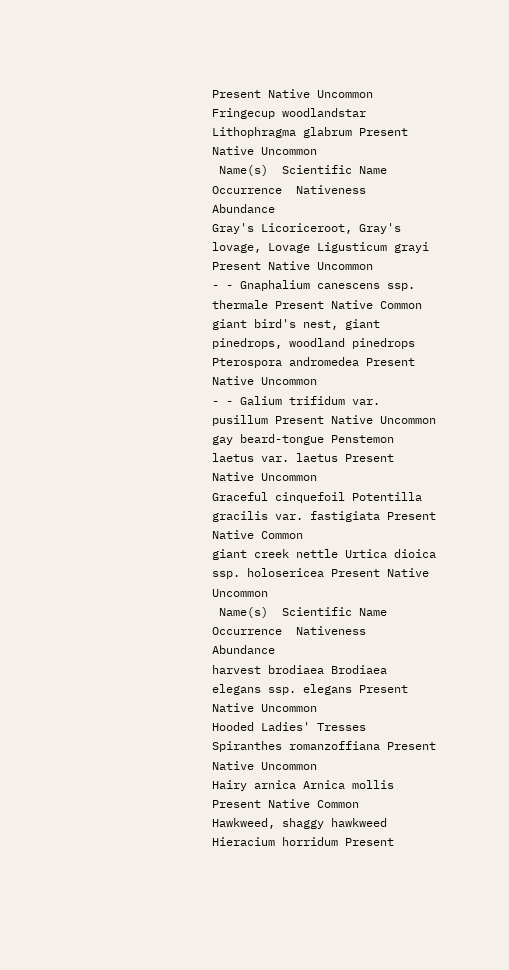Present Native Uncommon
Fringecup woodlandstar Lithophragma glabrum Present Native Uncommon
 Name(s)  Scientific Name  Occurrence  Nativeness  Abundance
Gray's Licoriceroot, Gray's lovage, Lovage Ligusticum grayi Present Native Uncommon
- - Gnaphalium canescens ssp. thermale Present Native Common
giant bird's nest, giant pinedrops, woodland pinedrops Pterospora andromedea Present Native Uncommon
- - Galium trifidum var. pusillum Present Native Uncommon
gay beard-tongue Penstemon laetus var. laetus Present Native Uncommon
Graceful cinquefoil Potentilla gracilis var. fastigiata Present Native Common
giant creek nettle Urtica dioica ssp. holosericea Present Native Uncommon
 Name(s)  Scientific Name  Occurrence  Nativeness  Abundance
harvest brodiaea Brodiaea elegans ssp. elegans Present Native Uncommon
Hooded Ladies' Tresses Spiranthes romanzoffiana Present Native Uncommon
Hairy arnica Arnica mollis Present Native Common
Hawkweed, shaggy hawkweed Hieracium horridum Present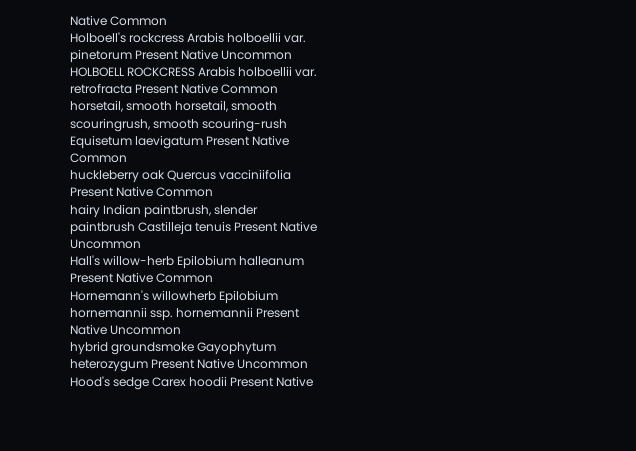Native Common
Holboell's rockcress Arabis holboellii var. pinetorum Present Native Uncommon
HOLBOELL ROCKCRESS Arabis holboellii var. retrofracta Present Native Common
horsetail, smooth horsetail, smooth scouringrush, smooth scouring-rush Equisetum laevigatum Present Native Common
huckleberry oak Quercus vacciniifolia Present Native Common
hairy Indian paintbrush, slender paintbrush Castilleja tenuis Present Native Uncommon
Hall's willow-herb Epilobium halleanum Present Native Common
Hornemann's willowherb Epilobium hornemannii ssp. hornemannii Present Native Uncommon
hybrid groundsmoke Gayophytum heterozygum Present Native Uncommon
Hood's sedge Carex hoodii Present Native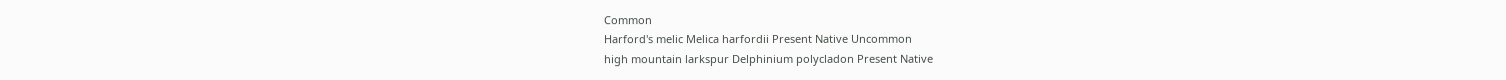Common
Harford's melic Melica harfordii Present Native Uncommon
high mountain larkspur Delphinium polycladon Present Native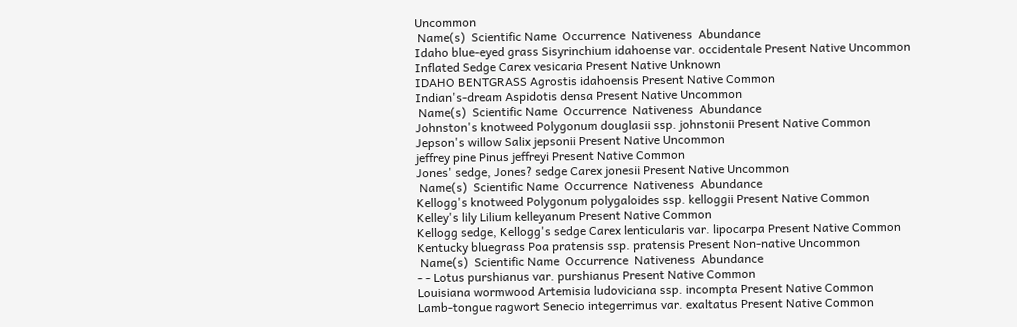Uncommon
 Name(s)  Scientific Name  Occurrence  Nativeness  Abundance
Idaho blue-eyed grass Sisyrinchium idahoense var. occidentale Present Native Uncommon
Inflated Sedge Carex vesicaria Present Native Unknown
IDAHO BENTGRASS Agrostis idahoensis Present Native Common
Indian's-dream Aspidotis densa Present Native Uncommon
 Name(s)  Scientific Name  Occurrence  Nativeness  Abundance
Johnston's knotweed Polygonum douglasii ssp. johnstonii Present Native Common
Jepson's willow Salix jepsonii Present Native Uncommon
jeffrey pine Pinus jeffreyi Present Native Common
Jones' sedge, Jones? sedge Carex jonesii Present Native Uncommon
 Name(s)  Scientific Name  Occurrence  Nativeness  Abundance
Kellogg's knotweed Polygonum polygaloides ssp. kelloggii Present Native Common
Kelley's lily Lilium kelleyanum Present Native Common
Kellogg sedge, Kellogg's sedge Carex lenticularis var. lipocarpa Present Native Common
Kentucky bluegrass Poa pratensis ssp. pratensis Present Non-native Uncommon
 Name(s)  Scientific Name  Occurrence  Nativeness  Abundance
- - Lotus purshianus var. purshianus Present Native Common
Louisiana wormwood Artemisia ludoviciana ssp. incompta Present Native Common
Lamb-tongue ragwort Senecio integerrimus var. exaltatus Present Native Common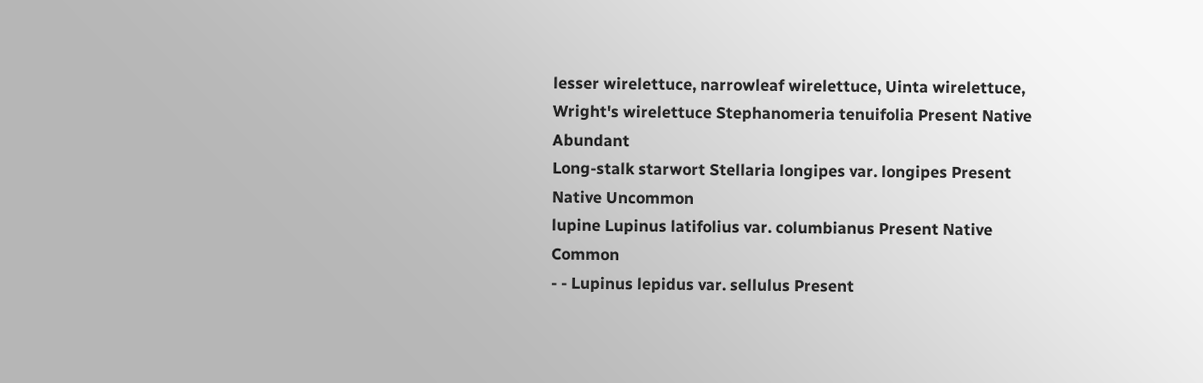lesser wirelettuce, narrowleaf wirelettuce, Uinta wirelettuce, Wright's wirelettuce Stephanomeria tenuifolia Present Native Abundant
Long-stalk starwort Stellaria longipes var. longipes Present Native Uncommon
lupine Lupinus latifolius var. columbianus Present Native Common
- - Lupinus lepidus var. sellulus Present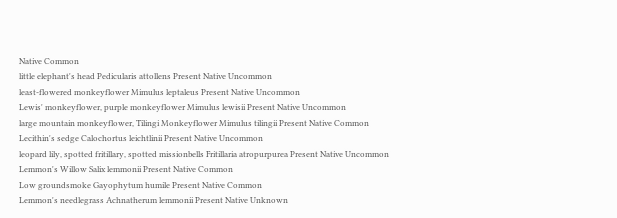Native Common
little elephant's head Pedicularis attollens Present Native Uncommon
least-flowered monkeyflower Mimulus leptaleus Present Native Uncommon
Lewis' monkeyflower, purple monkeyflower Mimulus lewisii Present Native Uncommon
large mountain monkeyflower, Tilingi Monkeyflower Mimulus tilingii Present Native Common
Lecithin's sedge Calochortus leichtlinii Present Native Uncommon
leopard lily, spotted fritillary, spotted missionbells Fritillaria atropurpurea Present Native Uncommon
Lemmon's Willow Salix lemmonii Present Native Common
Low groundsmoke Gayophytum humile Present Native Common
Lemmon's needlegrass Achnatherum lemmonii Present Native Unknown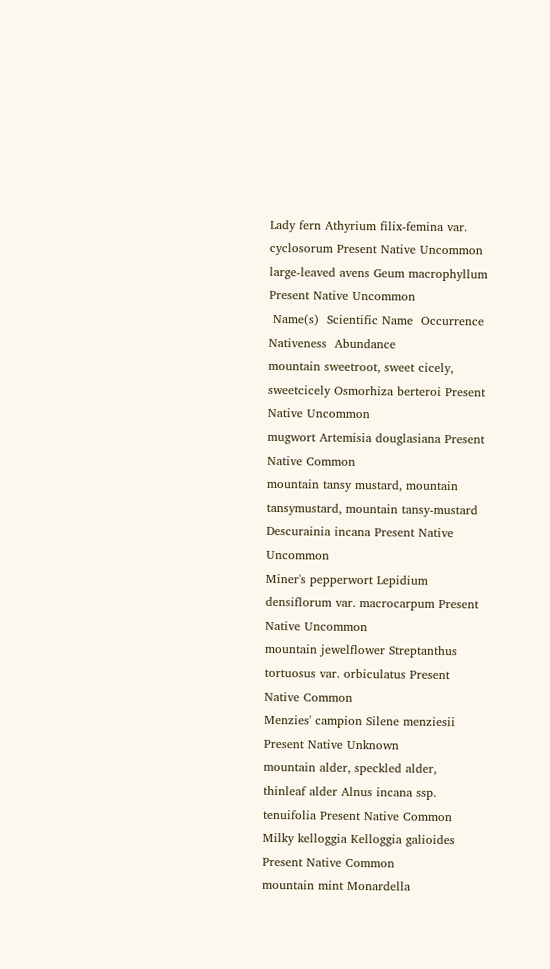Lady fern Athyrium filix-femina var. cyclosorum Present Native Uncommon
large-leaved avens Geum macrophyllum Present Native Uncommon
 Name(s)  Scientific Name  Occurrence  Nativeness  Abundance
mountain sweetroot, sweet cicely, sweetcicely Osmorhiza berteroi Present Native Uncommon
mugwort Artemisia douglasiana Present Native Common
mountain tansy mustard, mountain tansymustard, mountain tansy-mustard Descurainia incana Present Native Uncommon
Miner's pepperwort Lepidium densiflorum var. macrocarpum Present Native Uncommon
mountain jewelflower Streptanthus tortuosus var. orbiculatus Present Native Common
Menzies' campion Silene menziesii Present Native Unknown
mountain alder, speckled alder, thinleaf alder Alnus incana ssp. tenuifolia Present Native Common
Milky kelloggia Kelloggia galioides Present Native Common
mountain mint Monardella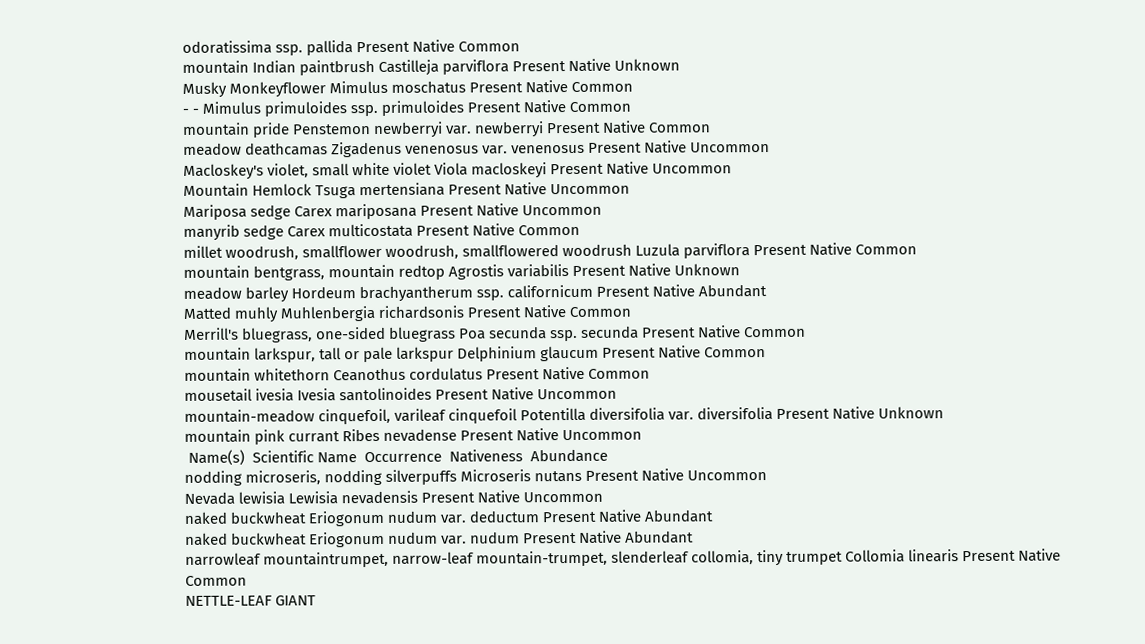odoratissima ssp. pallida Present Native Common
mountain Indian paintbrush Castilleja parviflora Present Native Unknown
Musky Monkeyflower Mimulus moschatus Present Native Common
- - Mimulus primuloides ssp. primuloides Present Native Common
mountain pride Penstemon newberryi var. newberryi Present Native Common
meadow deathcamas Zigadenus venenosus var. venenosus Present Native Uncommon
Macloskey's violet, small white violet Viola macloskeyi Present Native Uncommon
Mountain Hemlock Tsuga mertensiana Present Native Uncommon
Mariposa sedge Carex mariposana Present Native Uncommon
manyrib sedge Carex multicostata Present Native Common
millet woodrush, smallflower woodrush, smallflowered woodrush Luzula parviflora Present Native Common
mountain bentgrass, mountain redtop Agrostis variabilis Present Native Unknown
meadow barley Hordeum brachyantherum ssp. californicum Present Native Abundant
Matted muhly Muhlenbergia richardsonis Present Native Common
Merrill's bluegrass, one-sided bluegrass Poa secunda ssp. secunda Present Native Common
mountain larkspur, tall or pale larkspur Delphinium glaucum Present Native Common
mountain whitethorn Ceanothus cordulatus Present Native Common
mousetail ivesia Ivesia santolinoides Present Native Uncommon
mountain-meadow cinquefoil, varileaf cinquefoil Potentilla diversifolia var. diversifolia Present Native Unknown
mountain pink currant Ribes nevadense Present Native Uncommon
 Name(s)  Scientific Name  Occurrence  Nativeness  Abundance
nodding microseris, nodding silverpuffs Microseris nutans Present Native Uncommon
Nevada lewisia Lewisia nevadensis Present Native Uncommon
naked buckwheat Eriogonum nudum var. deductum Present Native Abundant
naked buckwheat Eriogonum nudum var. nudum Present Native Abundant
narrowleaf mountaintrumpet, narrow-leaf mountain-trumpet, slenderleaf collomia, tiny trumpet Collomia linearis Present Native Common
NETTLE-LEAF GIANT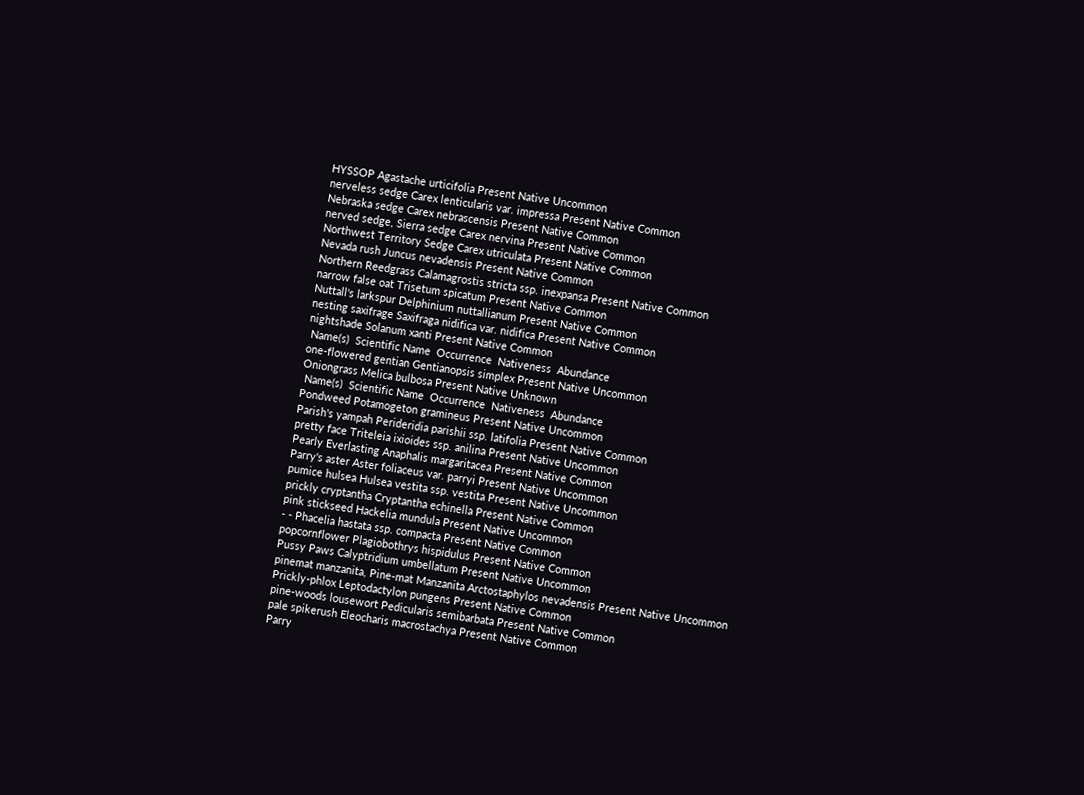HYSSOP Agastache urticifolia Present Native Uncommon
nerveless sedge Carex lenticularis var. impressa Present Native Common
Nebraska sedge Carex nebrascensis Present Native Common
nerved sedge, Sierra sedge Carex nervina Present Native Common
Northwest Territory Sedge Carex utriculata Present Native Common
Nevada rush Juncus nevadensis Present Native Common
Northern Reedgrass Calamagrostis stricta ssp. inexpansa Present Native Common
narrow false oat Trisetum spicatum Present Native Common
Nuttall's larkspur Delphinium nuttallianum Present Native Common
nesting saxifrage Saxifraga nidifica var. nidifica Present Native Common
nightshade Solanum xanti Present Native Common
 Name(s)  Scientific Name  Occurrence  Nativeness  Abundance
one-flowered gentian Gentianopsis simplex Present Native Uncommon
Oniongrass Melica bulbosa Present Native Unknown
 Name(s)  Scientific Name  Occurrence  Nativeness  Abundance
Pondweed Potamogeton gramineus Present Native Uncommon
Parish's yampah Perideridia parishii ssp. latifolia Present Native Common
pretty face Triteleia ixioides ssp. anilina Present Native Uncommon
Pearly Everlasting Anaphalis margaritacea Present Native Common
Parry's aster Aster foliaceus var. parryi Present Native Uncommon
pumice hulsea Hulsea vestita ssp. vestita Present Native Uncommon
prickly cryptantha Cryptantha echinella Present Native Common
pink stickseed Hackelia mundula Present Native Uncommon
- - Phacelia hastata ssp. compacta Present Native Common
popcornflower Plagiobothrys hispidulus Present Native Common
Pussy Paws Calyptridium umbellatum Present Native Uncommon
pinemat manzanita, Pine-mat Manzanita Arctostaphylos nevadensis Present Native Uncommon
Prickly-phlox Leptodactylon pungens Present Native Common
pine-woods lousewort Pedicularis semibarbata Present Native Common
pale spikerush Eleocharis macrostachya Present Native Common
Parry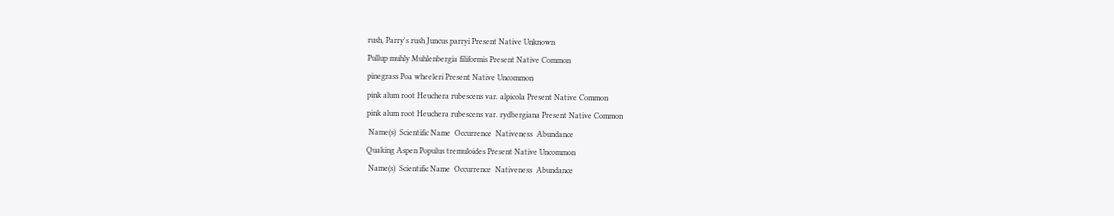rush, Parry's rush Juncus parryi Present Native Unknown
Pullup muhly Muhlenbergia filiformis Present Native Common
pinegrass Poa wheeleri Present Native Uncommon
pink alum root Heuchera rubescens var. alpicola Present Native Common
pink alum root Heuchera rubescens var. rydbergiana Present Native Common
 Name(s)  Scientific Name  Occurrence  Nativeness  Abundance
Quaking Aspen Populus tremuloides Present Native Uncommon
 Name(s)  Scientific Name  Occurrence  Nativeness  Abundance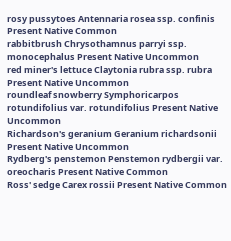rosy pussytoes Antennaria rosea ssp. confinis Present Native Common
rabbitbrush Chrysothamnus parryi ssp. monocephalus Present Native Uncommon
red miner's lettuce Claytonia rubra ssp. rubra Present Native Uncommon
roundleaf snowberry Symphoricarpos rotundifolius var. rotundifolius Present Native Uncommon
Richardson's geranium Geranium richardsonii Present Native Uncommon
Rydberg's penstemon Penstemon rydbergii var. oreocharis Present Native Common
Ross' sedge Carex rossii Present Native Common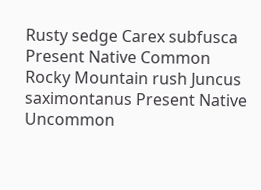Rusty sedge Carex subfusca Present Native Common
Rocky Mountain rush Juncus saximontanus Present Native Uncommon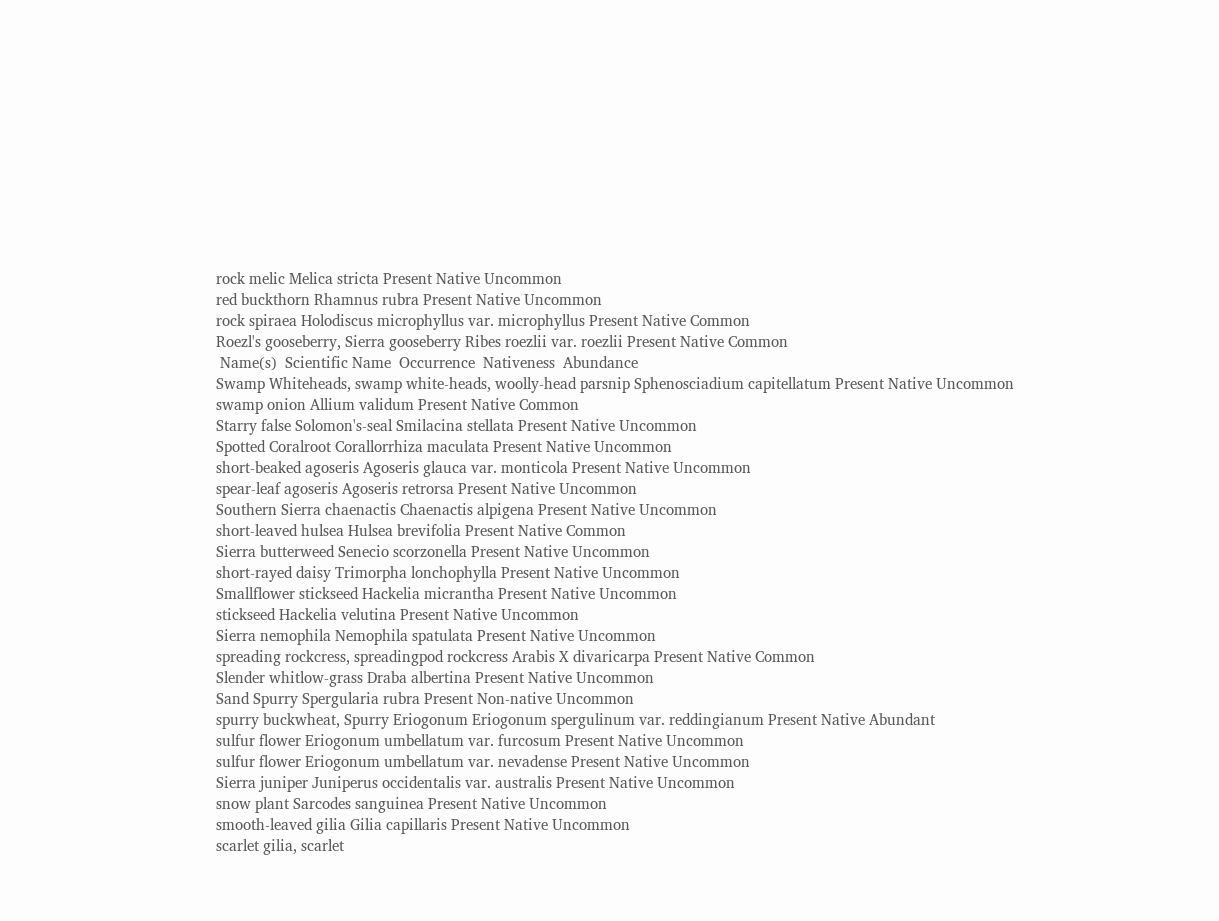rock melic Melica stricta Present Native Uncommon
red buckthorn Rhamnus rubra Present Native Uncommon
rock spiraea Holodiscus microphyllus var. microphyllus Present Native Common
Roezl's gooseberry, Sierra gooseberry Ribes roezlii var. roezlii Present Native Common
 Name(s)  Scientific Name  Occurrence  Nativeness  Abundance
Swamp Whiteheads, swamp white-heads, woolly-head parsnip Sphenosciadium capitellatum Present Native Uncommon
swamp onion Allium validum Present Native Common
Starry false Solomon's-seal Smilacina stellata Present Native Uncommon
Spotted Coralroot Corallorrhiza maculata Present Native Uncommon
short-beaked agoseris Agoseris glauca var. monticola Present Native Uncommon
spear-leaf agoseris Agoseris retrorsa Present Native Uncommon
Southern Sierra chaenactis Chaenactis alpigena Present Native Uncommon
short-leaved hulsea Hulsea brevifolia Present Native Common
Sierra butterweed Senecio scorzonella Present Native Uncommon
short-rayed daisy Trimorpha lonchophylla Present Native Uncommon
Smallflower stickseed Hackelia micrantha Present Native Uncommon
stickseed Hackelia velutina Present Native Uncommon
Sierra nemophila Nemophila spatulata Present Native Uncommon
spreading rockcress, spreadingpod rockcress Arabis X divaricarpa Present Native Common
Slender whitlow-grass Draba albertina Present Native Uncommon
Sand Spurry Spergularia rubra Present Non-native Uncommon
spurry buckwheat, Spurry Eriogonum Eriogonum spergulinum var. reddingianum Present Native Abundant
sulfur flower Eriogonum umbellatum var. furcosum Present Native Uncommon
sulfur flower Eriogonum umbellatum var. nevadense Present Native Uncommon
Sierra juniper Juniperus occidentalis var. australis Present Native Uncommon
snow plant Sarcodes sanguinea Present Native Uncommon
smooth-leaved gilia Gilia capillaris Present Native Uncommon
scarlet gilia, scarlet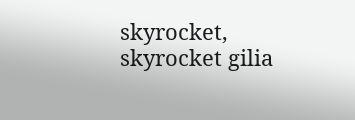skyrocket, skyrocket gilia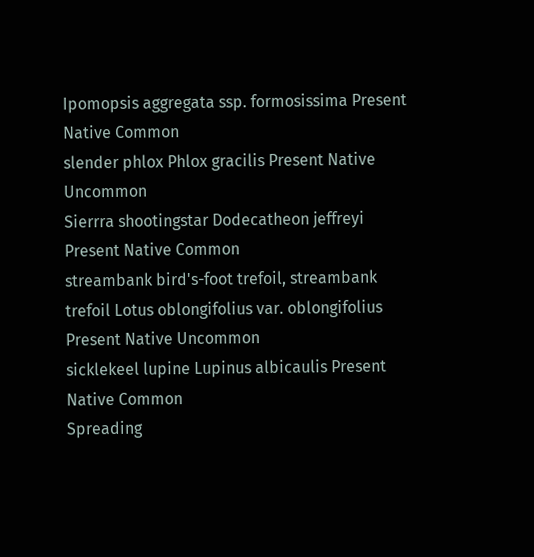Ipomopsis aggregata ssp. formosissima Present Native Common
slender phlox Phlox gracilis Present Native Uncommon
Sierrra shootingstar Dodecatheon jeffreyi Present Native Common
streambank bird's-foot trefoil, streambank trefoil Lotus oblongifolius var. oblongifolius Present Native Uncommon
sicklekeel lupine Lupinus albicaulis Present Native Common
Spreading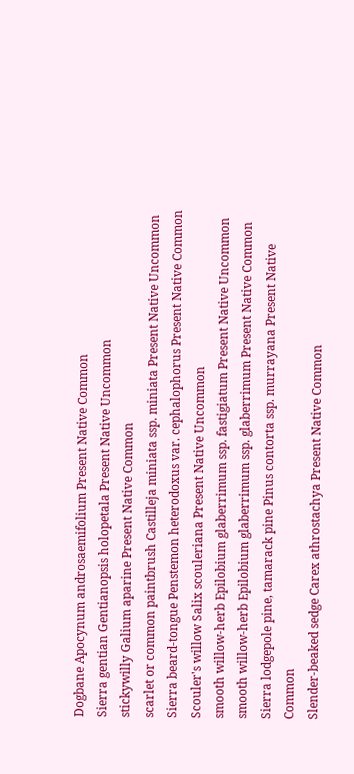Dogbane Apocynum androsaemifolium Present Native Common
Sierra gentian Gentianopsis holopetala Present Native Uncommon
stickywilly Galium aparine Present Native Common
scarlet or common paintbrush Castilleja miniata ssp. miniata Present Native Uncommon
Sierra beard-tongue Penstemon heterodoxus var. cephalophorus Present Native Common
Scouler's willow Salix scouleriana Present Native Uncommon
smooth willow-herb Epilobium glaberrimum ssp. fastigiatum Present Native Uncommon
smooth willow-herb Epilobium glaberrimum ssp. glaberrimum Present Native Common
Sierra lodgepole pine, tamarack pine Pinus contorta ssp. murrayana Present Native Common
Slender-beaked sedge Carex athrostachya Present Native Common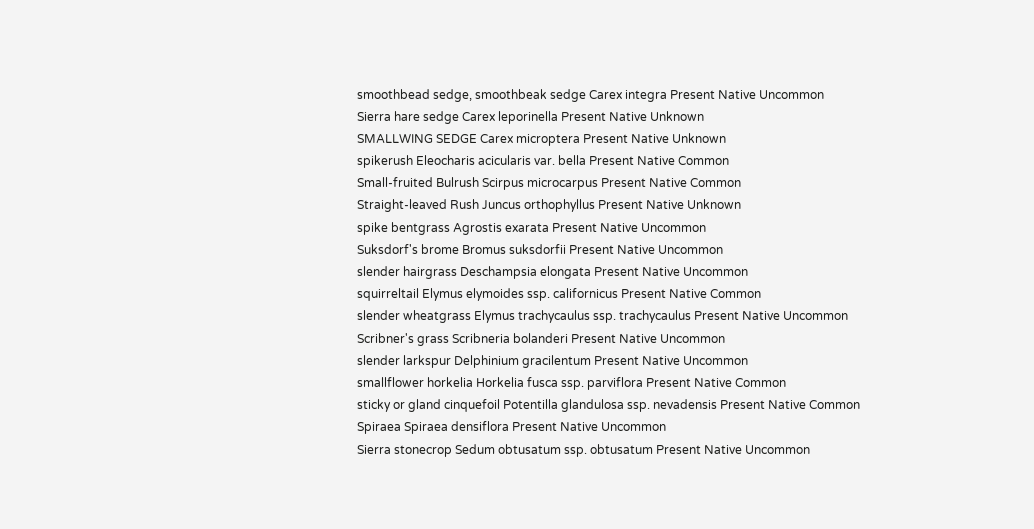smoothbead sedge, smoothbeak sedge Carex integra Present Native Uncommon
Sierra hare sedge Carex leporinella Present Native Unknown
SMALLWING SEDGE Carex microptera Present Native Unknown
spikerush Eleocharis acicularis var. bella Present Native Common
Small-fruited Bulrush Scirpus microcarpus Present Native Common
Straight-leaved Rush Juncus orthophyllus Present Native Unknown
spike bentgrass Agrostis exarata Present Native Uncommon
Suksdorf's brome Bromus suksdorfii Present Native Uncommon
slender hairgrass Deschampsia elongata Present Native Uncommon
squirreltail Elymus elymoides ssp. californicus Present Native Common
slender wheatgrass Elymus trachycaulus ssp. trachycaulus Present Native Uncommon
Scribner's grass Scribneria bolanderi Present Native Uncommon
slender larkspur Delphinium gracilentum Present Native Uncommon
smallflower horkelia Horkelia fusca ssp. parviflora Present Native Common
sticky or gland cinquefoil Potentilla glandulosa ssp. nevadensis Present Native Common
Spiraea Spiraea densiflora Present Native Uncommon
Sierra stonecrop Sedum obtusatum ssp. obtusatum Present Native Uncommon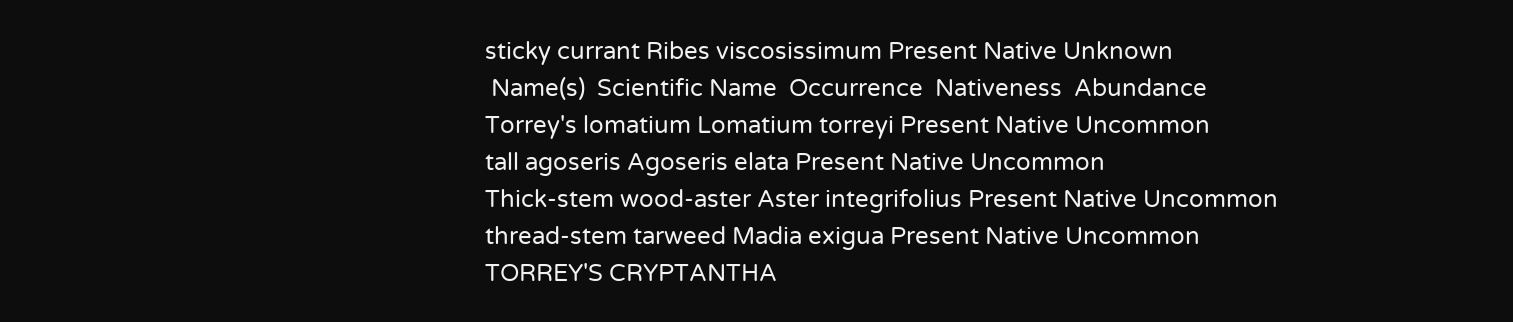sticky currant Ribes viscosissimum Present Native Unknown
 Name(s)  Scientific Name  Occurrence  Nativeness  Abundance
Torrey's lomatium Lomatium torreyi Present Native Uncommon
tall agoseris Agoseris elata Present Native Uncommon
Thick-stem wood-aster Aster integrifolius Present Native Uncommon
thread-stem tarweed Madia exigua Present Native Uncommon
TORREY'S CRYPTANTHA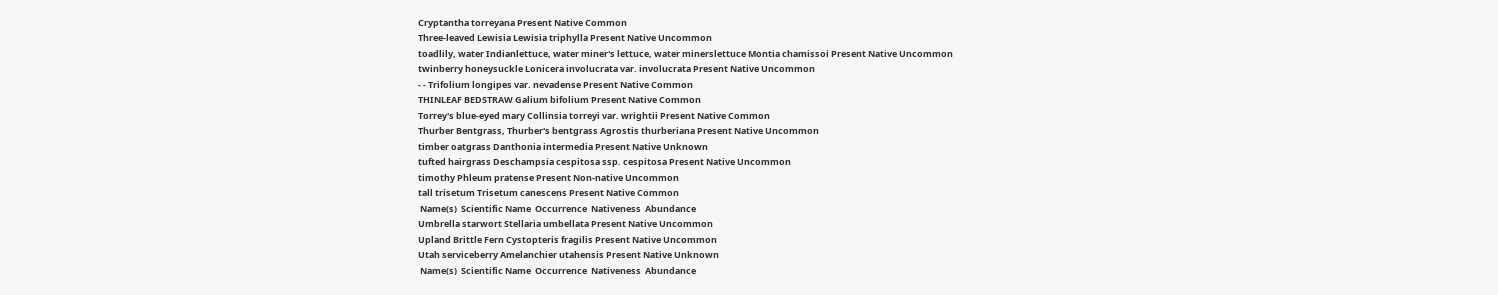Cryptantha torreyana Present Native Common
Three-leaved Lewisia Lewisia triphylla Present Native Uncommon
toadlily, water Indianlettuce, water miner's lettuce, water minerslettuce Montia chamissoi Present Native Uncommon
twinberry honeysuckle Lonicera involucrata var. involucrata Present Native Uncommon
- - Trifolium longipes var. nevadense Present Native Common
THINLEAF BEDSTRAW Galium bifolium Present Native Common
Torrey's blue-eyed mary Collinsia torreyi var. wrightii Present Native Common
Thurber Bentgrass, Thurber's bentgrass Agrostis thurberiana Present Native Uncommon
timber oatgrass Danthonia intermedia Present Native Unknown
tufted hairgrass Deschampsia cespitosa ssp. cespitosa Present Native Uncommon
timothy Phleum pratense Present Non-native Uncommon
tall trisetum Trisetum canescens Present Native Common
 Name(s)  Scientific Name  Occurrence  Nativeness  Abundance
Umbrella starwort Stellaria umbellata Present Native Uncommon
Upland Brittle Fern Cystopteris fragilis Present Native Uncommon
Utah serviceberry Amelanchier utahensis Present Native Unknown
 Name(s)  Scientific Name  Occurrence  Nativeness  Abundance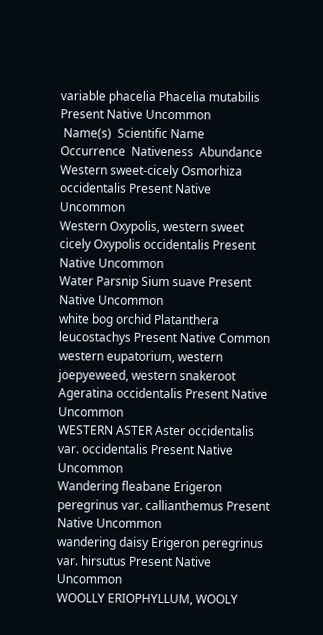variable phacelia Phacelia mutabilis Present Native Uncommon
 Name(s)  Scientific Name  Occurrence  Nativeness  Abundance
Western sweet-cicely Osmorhiza occidentalis Present Native Uncommon
Western Oxypolis, western sweet cicely Oxypolis occidentalis Present Native Uncommon
Water Parsnip Sium suave Present Native Uncommon
white bog orchid Platanthera leucostachys Present Native Common
western eupatorium, western joepyeweed, western snakeroot Ageratina occidentalis Present Native Uncommon
WESTERN ASTER Aster occidentalis var. occidentalis Present Native Uncommon
Wandering fleabane Erigeron peregrinus var. callianthemus Present Native Uncommon
wandering daisy Erigeron peregrinus var. hirsutus Present Native Uncommon
WOOLLY ERIOPHYLLUM, WOOLY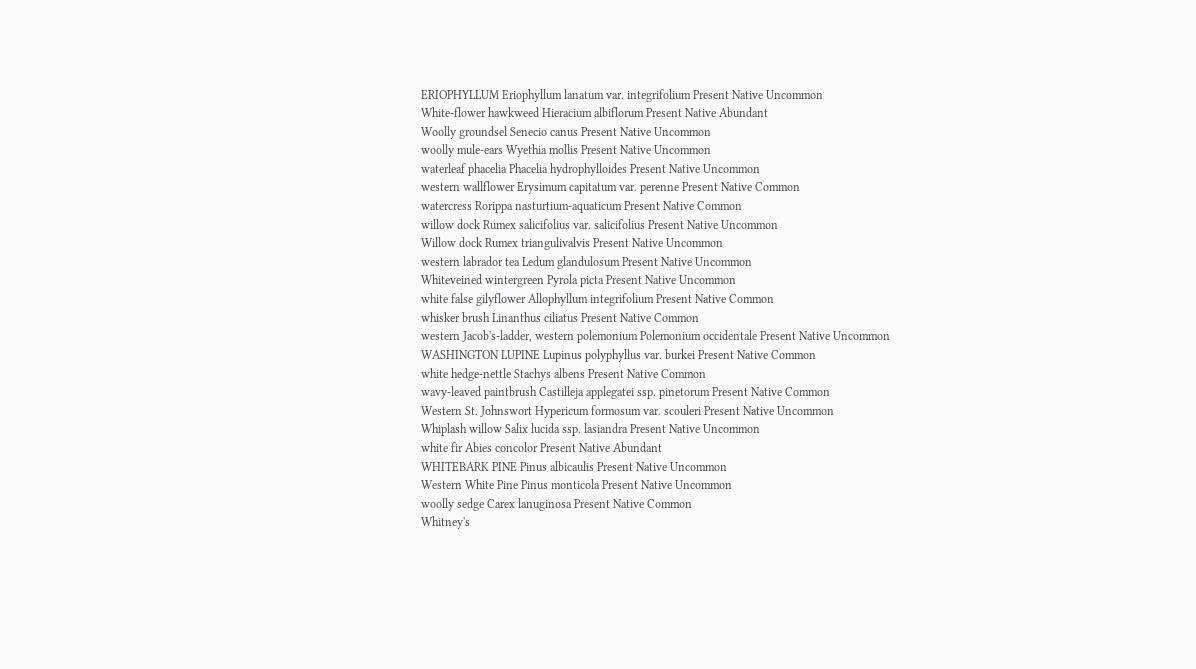ERIOPHYLLUM Eriophyllum lanatum var. integrifolium Present Native Uncommon
White-flower hawkweed Hieracium albiflorum Present Native Abundant
Woolly groundsel Senecio canus Present Native Uncommon
woolly mule-ears Wyethia mollis Present Native Uncommon
waterleaf phacelia Phacelia hydrophylloides Present Native Uncommon
western wallflower Erysimum capitatum var. perenne Present Native Common
watercress Rorippa nasturtium-aquaticum Present Native Common
willow dock Rumex salicifolius var. salicifolius Present Native Uncommon
Willow dock Rumex triangulivalvis Present Native Uncommon
western labrador tea Ledum glandulosum Present Native Uncommon
Whiteveined wintergreen Pyrola picta Present Native Uncommon
white false gilyflower Allophyllum integrifolium Present Native Common
whisker brush Linanthus ciliatus Present Native Common
western Jacob's-ladder, western polemonium Polemonium occidentale Present Native Uncommon
WASHINGTON LUPINE Lupinus polyphyllus var. burkei Present Native Common
white hedge-nettle Stachys albens Present Native Common
wavy-leaved paintbrush Castilleja applegatei ssp. pinetorum Present Native Common
Western St. Johnswort Hypericum formosum var. scouleri Present Native Uncommon
Whiplash willow Salix lucida ssp. lasiandra Present Native Uncommon
white fir Abies concolor Present Native Abundant
WHITEBARK PINE Pinus albicaulis Present Native Uncommon
Western White Pine Pinus monticola Present Native Uncommon
woolly sedge Carex lanuginosa Present Native Common
Whitney's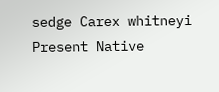sedge Carex whitneyi Present Native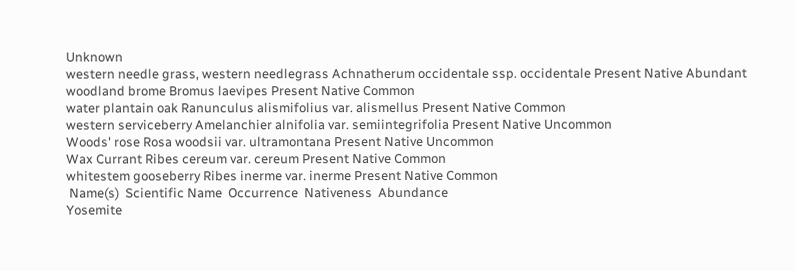Unknown
western needle grass, western needlegrass Achnatherum occidentale ssp. occidentale Present Native Abundant
woodland brome Bromus laevipes Present Native Common
water plantain oak Ranunculus alismifolius var. alismellus Present Native Common
western serviceberry Amelanchier alnifolia var. semiintegrifolia Present Native Uncommon
Woods' rose Rosa woodsii var. ultramontana Present Native Uncommon
Wax Currant Ribes cereum var. cereum Present Native Common
whitestem gooseberry Ribes inerme var. inerme Present Native Common
 Name(s)  Scientific Name  Occurrence  Nativeness  Abundance
Yosemite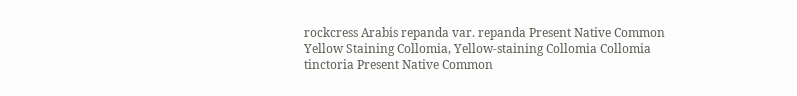rockcress Arabis repanda var. repanda Present Native Common
Yellow Staining Collomia, Yellow-staining Collomia Collomia tinctoria Present Native Common